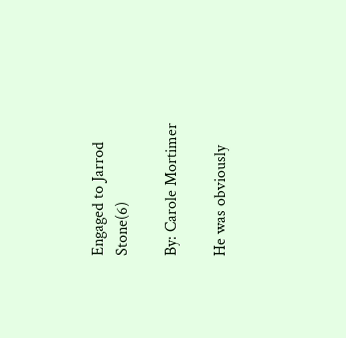Engaged to Jarrod Stone(6)

By: Carole Mortimer

He was obviously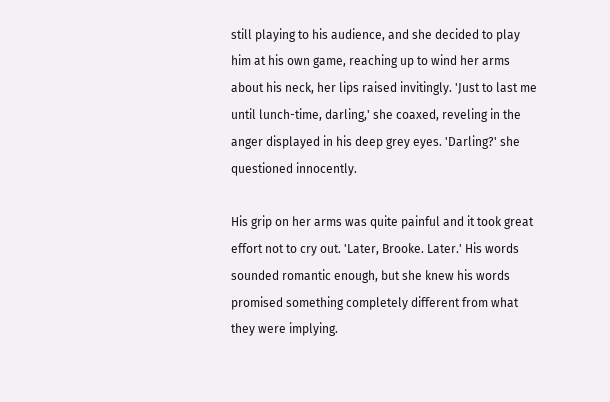still playing to his audience, and she decided to play him at his own game, reaching up to wind her arms about his neck, her lips raised invitingly. 'Just to last me until lunch-time, darling,' she coaxed, reveling in the anger displayed in his deep grey eyes. 'Darling?' she questioned innocently.

His grip on her arms was quite painful and it took great effort not to cry out. 'Later, Brooke. Later.' His words sounded romantic enough, but she knew his words promised something completely different from what they were implying.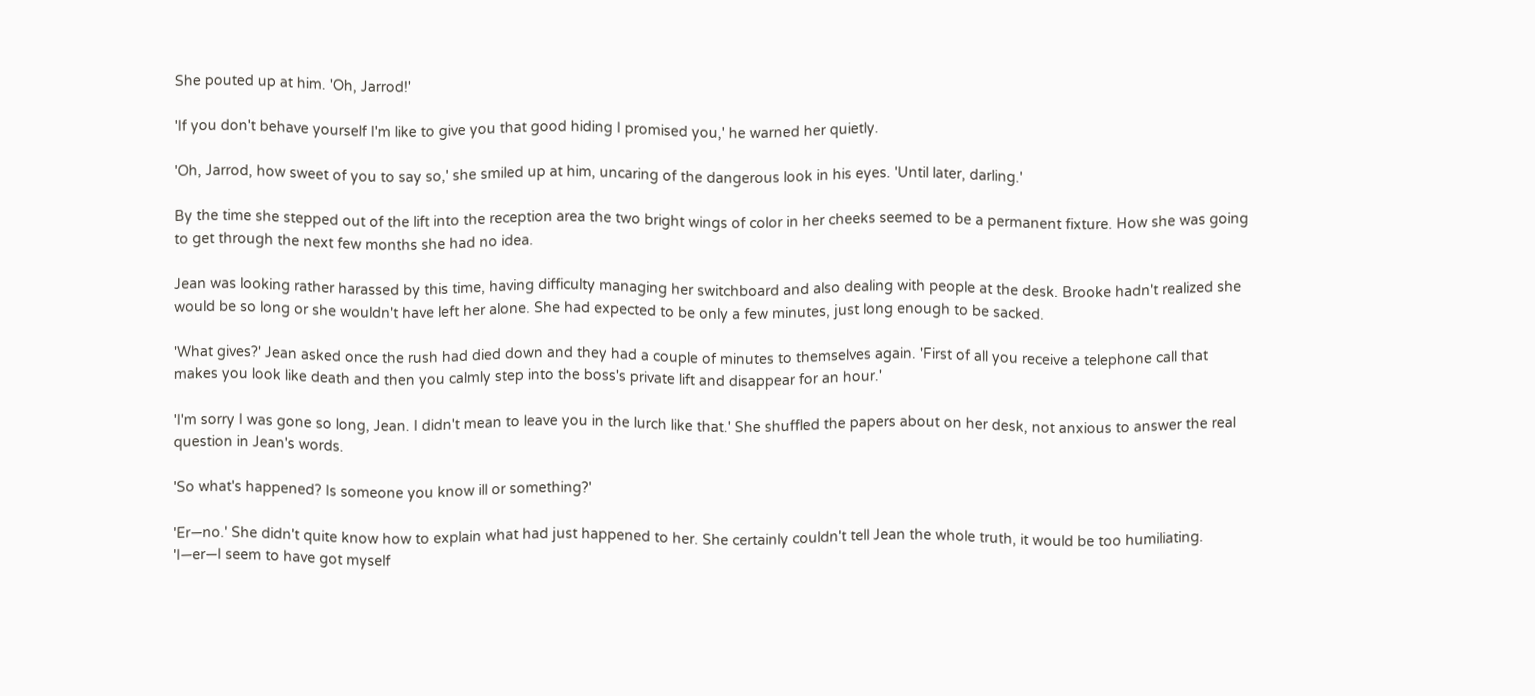She pouted up at him. 'Oh, Jarrod!'

'If you don't behave yourself I'm like to give you that good hiding I promised you,' he warned her quietly.

'Oh, Jarrod, how sweet of you to say so,' she smiled up at him, uncaring of the dangerous look in his eyes. 'Until later, darling.'

By the time she stepped out of the lift into the reception area the two bright wings of color in her cheeks seemed to be a permanent fixture. How she was going to get through the next few months she had no idea.

Jean was looking rather harassed by this time, having difficulty managing her switchboard and also dealing with people at the desk. Brooke hadn't realized she would be so long or she wouldn't have left her alone. She had expected to be only a few minutes, just long enough to be sacked.

'What gives?' Jean asked once the rush had died down and they had a couple of minutes to themselves again. 'First of all you receive a telephone call that makes you look like death and then you calmly step into the boss's private lift and disappear for an hour.'

'I'm sorry I was gone so long, Jean. I didn't mean to leave you in the lurch like that.' She shuffled the papers about on her desk, not anxious to answer the real question in Jean's words.

'So what's happened? Is someone you know ill or something?'

'Er—no.' She didn't quite know how to explain what had just happened to her. She certainly couldn't tell Jean the whole truth, it would be too humiliating. 'I—er—I seem to have got myself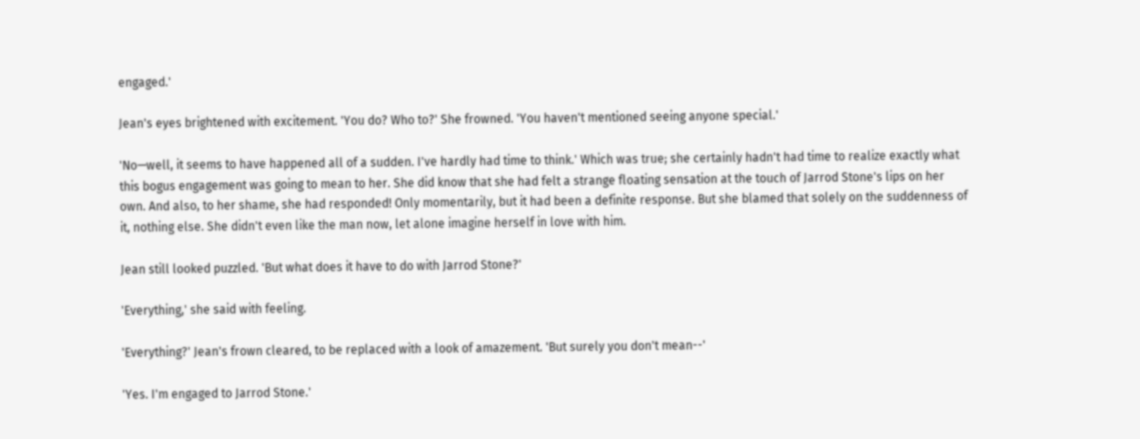engaged.'

Jean's eyes brightened with excitement. 'You do? Who to?' She frowned. 'You haven't mentioned seeing anyone special.'

'No—well, it seems to have happened all of a sudden. I've hardly had time to think.' Which was true; she certainly hadn't had time to realize exactly what this bogus engagement was going to mean to her. She did know that she had felt a strange floating sensation at the touch of Jarrod Stone's lips on her own. And also, to her shame, she had responded! Only momentarily, but it had been a definite response. But she blamed that solely on the suddenness of it, nothing else. She didn't even like the man now, let alone imagine herself in love with him.

Jean still looked puzzled. 'But what does it have to do with Jarrod Stone?'

'Everything,' she said with feeling.

'Everything?' Jean's frown cleared, to be replaced with a look of amazement. 'But surely you don't mean--'

'Yes. I'm engaged to Jarrod Stone.'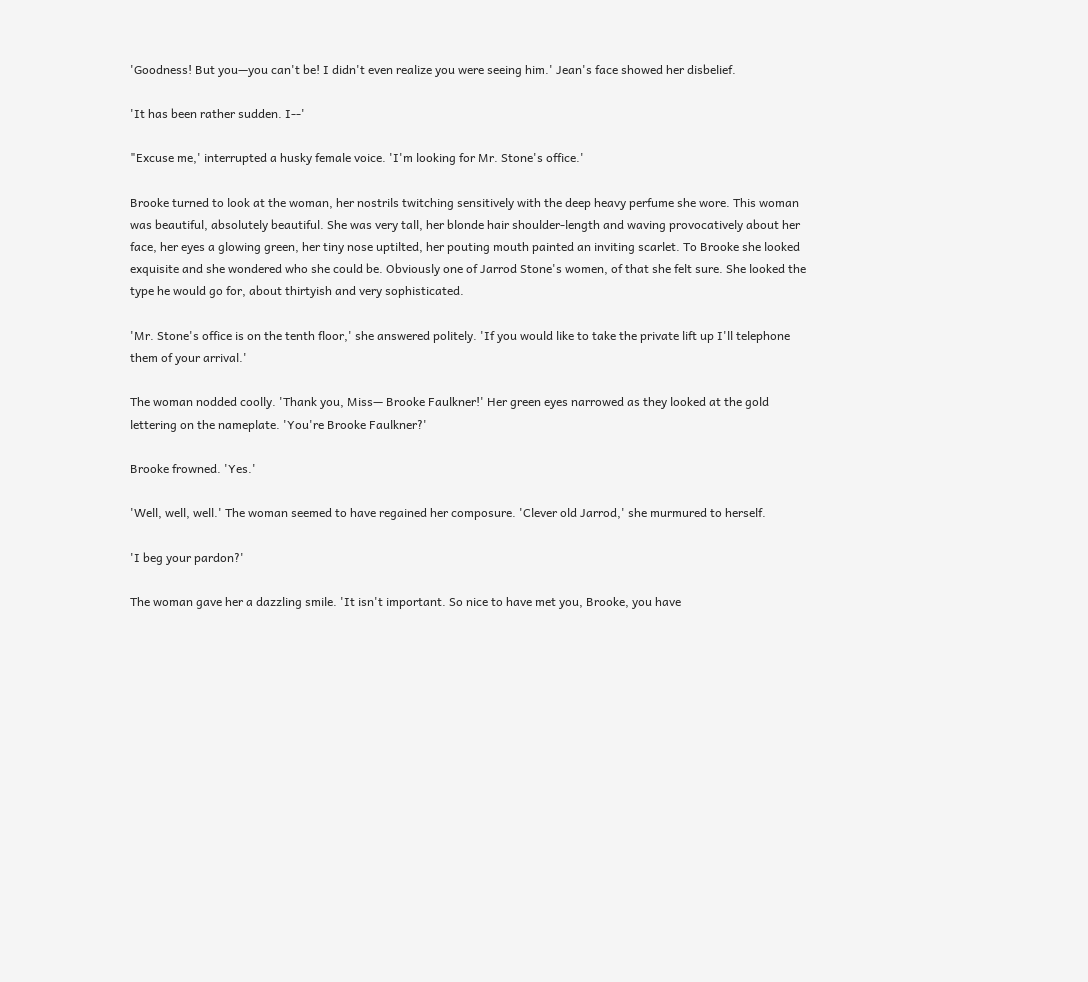'Goodness! But you—you can't be! I didn't even realize you were seeing him.' Jean's face showed her disbelief.

'It has been rather sudden. I--'

"Excuse me,' interrupted a husky female voice. 'I'm looking for Mr. Stone's office.'

Brooke turned to look at the woman, her nostrils twitching sensitively with the deep heavy perfume she wore. This woman was beautiful, absolutely beautiful. She was very tall, her blonde hair shoulder-length and waving provocatively about her face, her eyes a glowing green, her tiny nose uptilted, her pouting mouth painted an inviting scarlet. To Brooke she looked exquisite and she wondered who she could be. Obviously one of Jarrod Stone's women, of that she felt sure. She looked the type he would go for, about thirtyish and very sophisticated.

'Mr. Stone's office is on the tenth floor,' she answered politely. 'If you would like to take the private lift up I'll telephone them of your arrival.'

The woman nodded coolly. 'Thank you, Miss— Brooke Faulkner!' Her green eyes narrowed as they looked at the gold lettering on the nameplate. 'You're Brooke Faulkner?'

Brooke frowned. 'Yes.'

'Well, well, well.' The woman seemed to have regained her composure. 'Clever old Jarrod,' she murmured to herself.

'I beg your pardon?'

The woman gave her a dazzling smile. 'It isn't important. So nice to have met you, Brooke, you have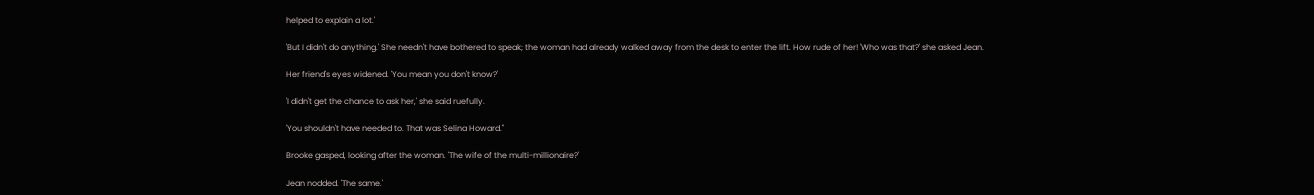helped to explain a lot.'

'But I didn't do anything.' She needn't have bothered to speak; the woman had already walked away from the desk to enter the lift. How rude of her! 'Who was that?' she asked Jean.

Her friend's eyes widened. 'You mean you don't know?'

'I didn't get the chance to ask her,' she said ruefully.

'You shouldn't have needed to. That was Selina Howard."

Brooke gasped, looking after the woman. 'The wife of the multi-millionaire?'

Jean nodded. 'The same.'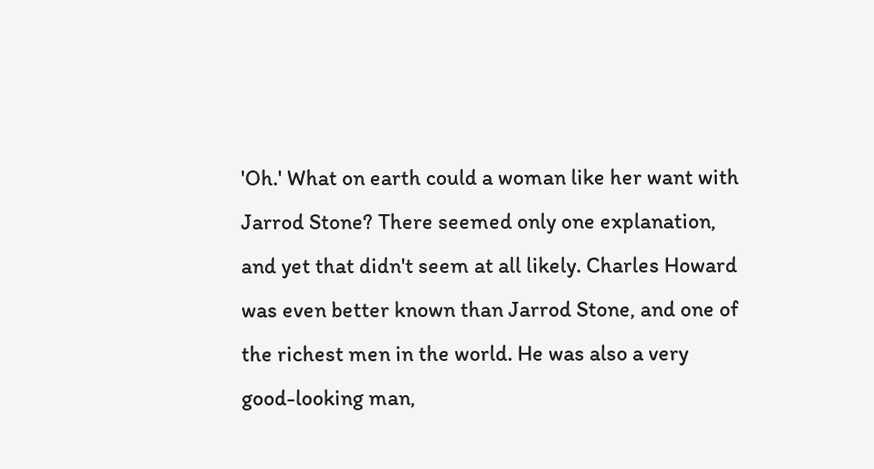'Oh.' What on earth could a woman like her want with Jarrod Stone? There seemed only one explanation, and yet that didn't seem at all likely. Charles Howard was even better known than Jarrod Stone, and one of the richest men in the world. He was also a very good-looking man,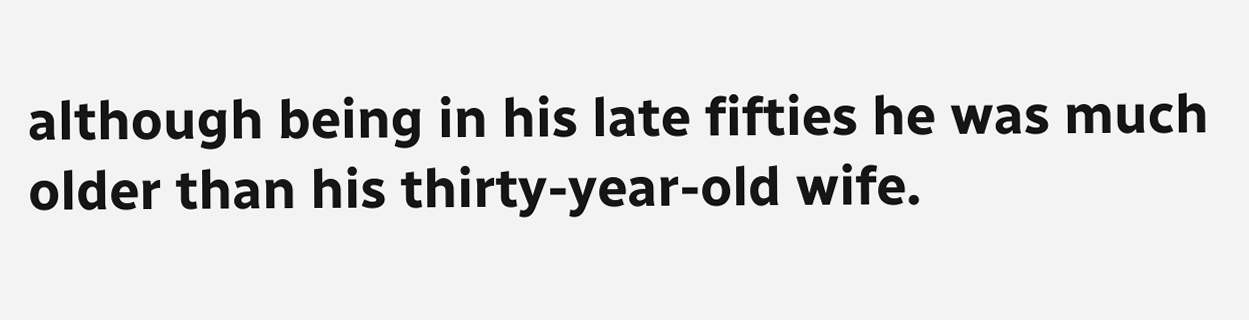although being in his late fifties he was much older than his thirty-year-old wife.